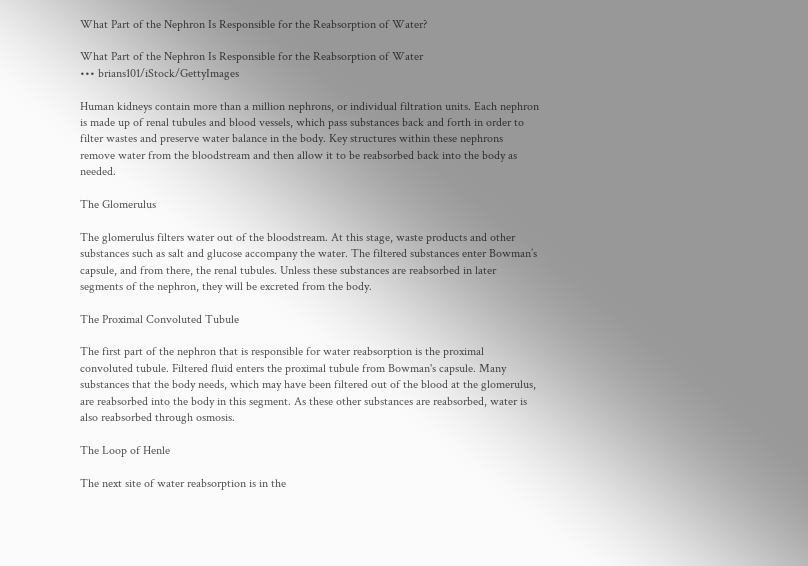What Part of the Nephron Is Responsible for the Reabsorption of Water?

What Part of the Nephron Is Responsible for the Reabsorption of Water
••• brians101/iStock/GettyImages

Human kidneys contain more than a million nephrons, or individual filtration units. Each nephron is made up of renal tubules and blood vessels, which pass substances back and forth in order to filter wastes and preserve water balance in the body. Key structures within these nephrons remove water from the bloodstream and then allow it to be reabsorbed back into the body as needed.

The Glomerulus

The glomerulus filters water out of the bloodstream. At this stage, waste products and other substances such as salt and glucose accompany the water. The filtered substances enter Bowman’s capsule, and from there, the renal tubules. Unless these substances are reabsorbed in later segments of the nephron, they will be excreted from the body.

The Proximal Convoluted Tubule

The first part of the nephron that is responsible for water reabsorption is the proximal convoluted tubule. Filtered fluid enters the proximal tubule from Bowman's capsule. Many substances that the body needs, which may have been filtered out of the blood at the glomerulus, are reabsorbed into the body in this segment. As these other substances are reabsorbed, water is also reabsorbed through osmosis.

The Loop of Henle

The next site of water reabsorption is in the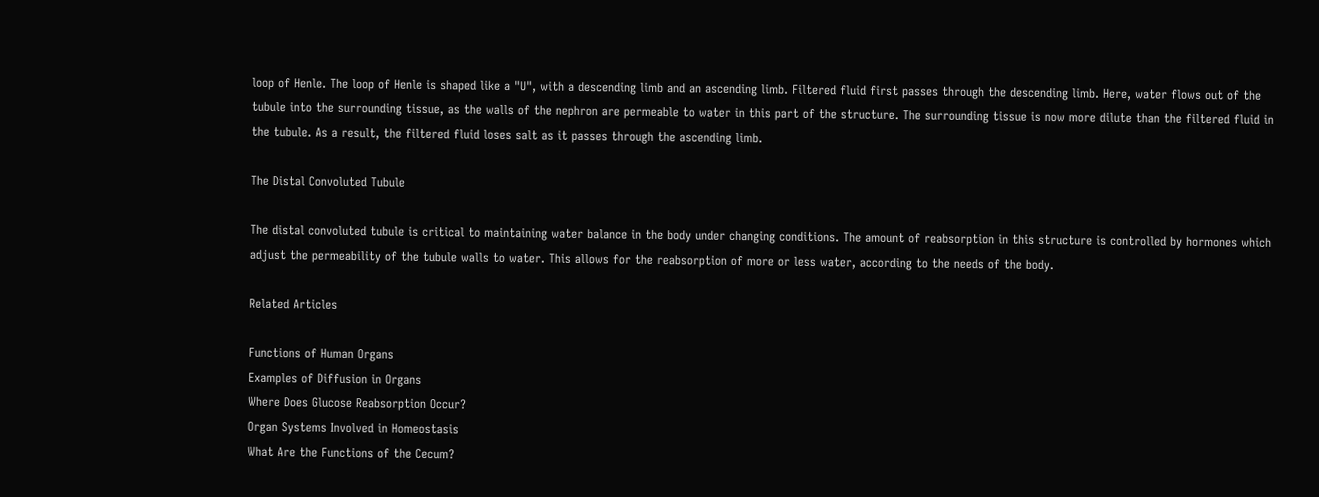loop of Henle. The loop of Henle is shaped like a "U", with a descending limb and an ascending limb. Filtered fluid first passes through the descending limb. Here, water flows out of the tubule into the surrounding tissue, as the walls of the nephron are permeable to water in this part of the structure. The surrounding tissue is now more dilute than the filtered fluid in the tubule. As a result, the filtered fluid loses salt as it passes through the ascending limb.

The Distal Convoluted Tubule

The distal convoluted tubule is critical to maintaining water balance in the body under changing conditions. The amount of reabsorption in this structure is controlled by hormones which adjust the permeability of the tubule walls to water. This allows for the reabsorption of more or less water, according to the needs of the body.

Related Articles

Functions of Human Organs
Examples of Diffusion in Organs
Where Does Glucose Reabsorption Occur?
Organ Systems Involved in Homeostasis
What Are the Functions of the Cecum?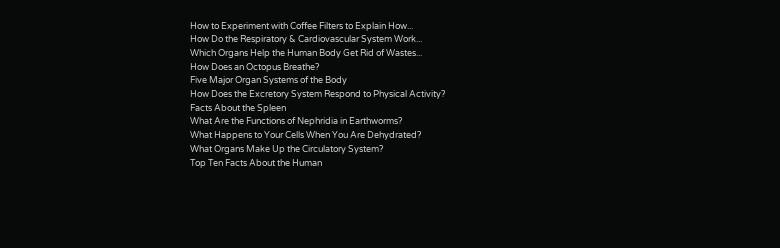How to Experiment with Coffee Filters to Explain How...
How Do the Respiratory & Cardiovascular System Work...
Which Organs Help the Human Body Get Rid of Wastes...
How Does an Octopus Breathe?
Five Major Organ Systems of the Body
How Does the Excretory System Respond to Physical Activity?
Facts About the Spleen
What Are the Functions of Nephridia in Earthworms?
What Happens to Your Cells When You Are Dehydrated?
What Organs Make Up the Circulatory System?
Top Ten Facts About the Human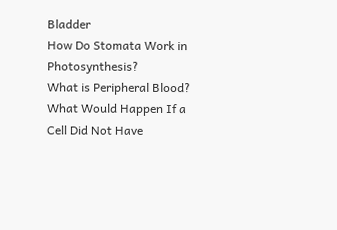Bladder
How Do Stomata Work in Photosynthesis?
What is Peripheral Blood?
What Would Happen If a Cell Did Not Have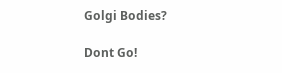Golgi Bodies?

Dont Go!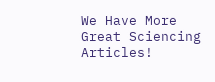We Have More Great Sciencing Articles!